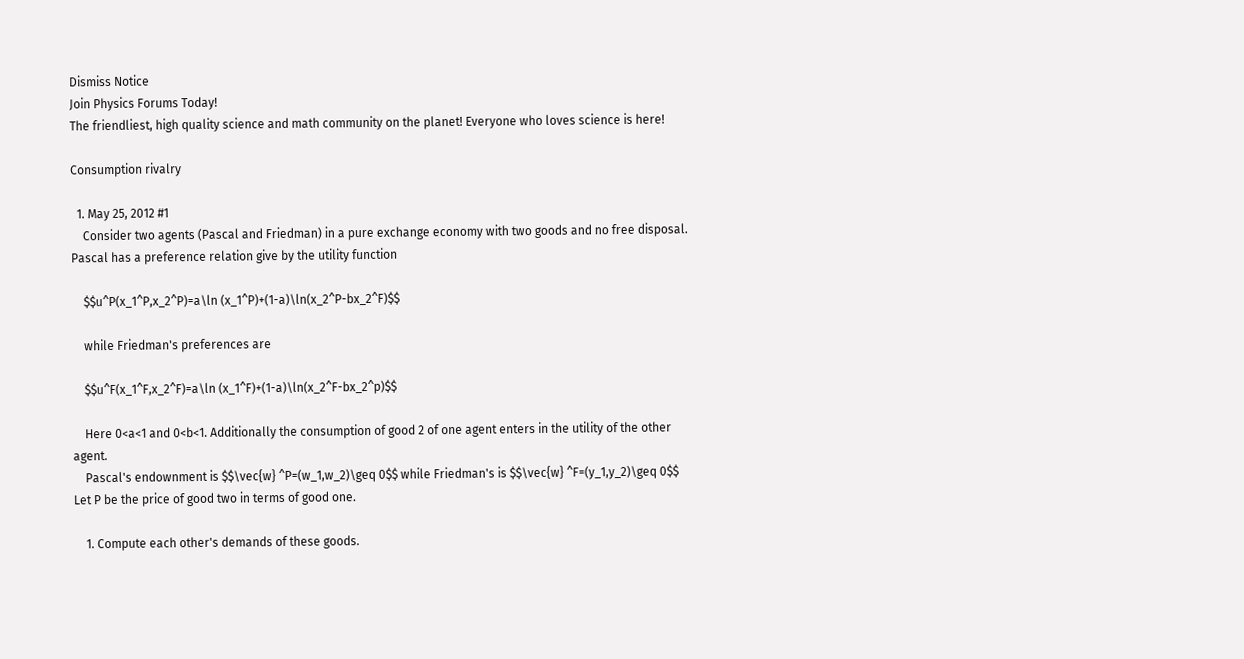Dismiss Notice
Join Physics Forums Today!
The friendliest, high quality science and math community on the planet! Everyone who loves science is here!

Consumption rivalry

  1. May 25, 2012 #1
    Consider two agents (Pascal and Friedman) in a pure exchange economy with two goods and no free disposal. Pascal has a preference relation give by the utility function

    $$u^P(x_1^P,x_2^P)=a\ln (x_1^P)+(1-a)\ln(x_2^P-bx_2^F)$$

    while Friedman's preferences are

    $$u^F(x_1^F,x_2^F)=a\ln (x_1^F)+(1-a)\ln(x_2^F-bx_2^p)$$

    Here 0<a<1 and 0<b<1. Additionally the consumption of good 2 of one agent enters in the utility of the other agent.
    Pascal's endownment is $$\vec{w} ^P=(w_1,w_2)\geq 0$$ while Friedman's is $$\vec{w} ^F=(y_1,y_2)\geq 0$$ Let P be the price of good two in terms of good one.

    1. Compute each other's demands of these goods.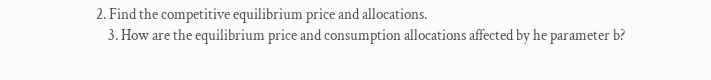2. Find the competitive equilibrium price and allocations.
    3. How are the equilibrium price and consumption allocations affected by he parameter b?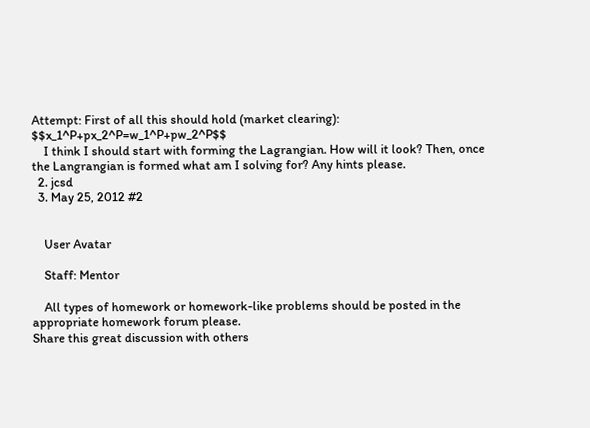Attempt: First of all this should hold (market clearing): $$x_1^P+px_2^P=w_1^P+pw_2^P$$
    I think I should start with forming the Lagrangian. How will it look? Then, once the Langrangian is formed what am I solving for? Any hints please.
  2. jcsd
  3. May 25, 2012 #2


    User Avatar

    Staff: Mentor

    All types of homework or homework-like problems should be posted in the appropriate homework forum please.
Share this great discussion with others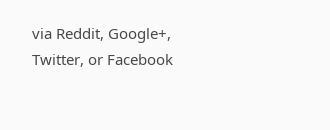via Reddit, Google+, Twitter, or Facebook